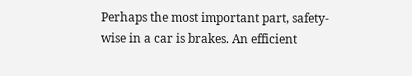Perhaps the most important part, safety-wise in a car is brakes. An efficient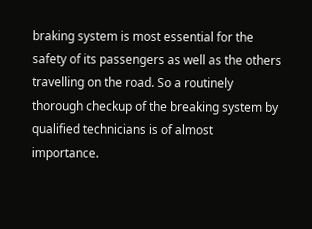braking system is most essential for the safety of its passengers as well as the others travelling on the road. So a routinely thorough checkup of the breaking system by qualified technicians is of almost importance.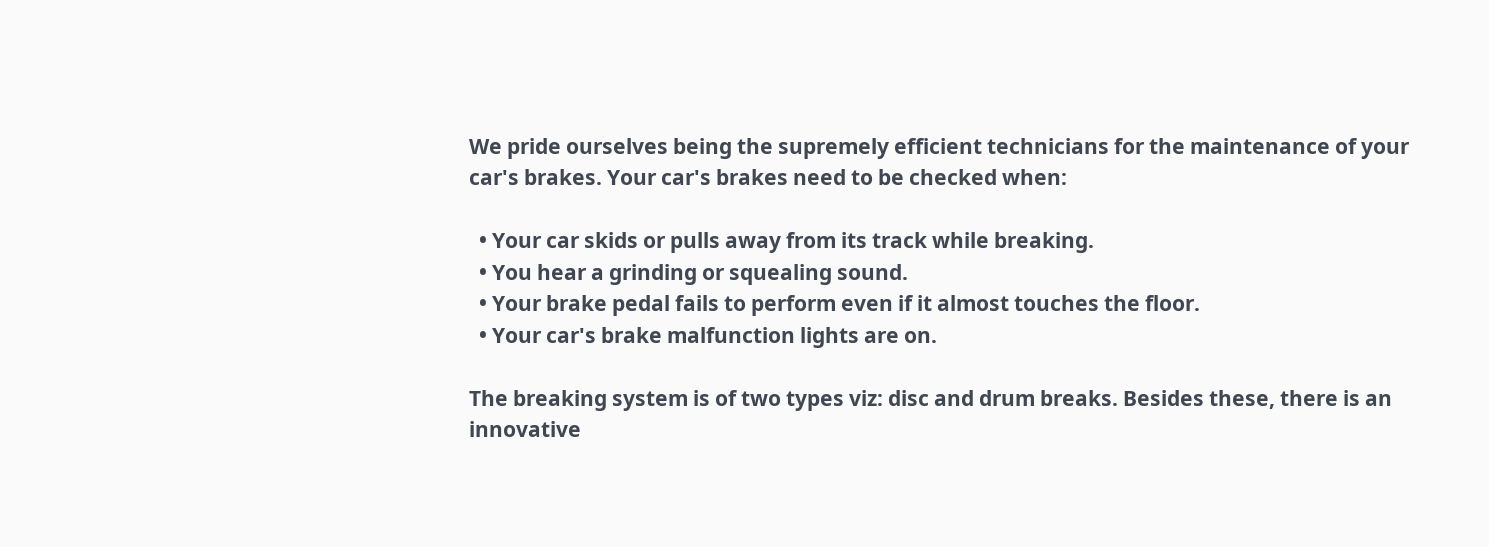We pride ourselves being the supremely efficient technicians for the maintenance of your car's brakes. Your car's brakes need to be checked when:

  • Your car skids or pulls away from its track while breaking.
  • You hear a grinding or squealing sound.
  • Your brake pedal fails to perform even if it almost touches the floor.
  • Your car's brake malfunction lights are on.

The breaking system is of two types viz: disc and drum breaks. Besides these, there is an innovative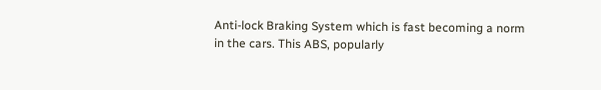Anti-lock Braking System which is fast becoming a norm in the cars. This ABS, popularly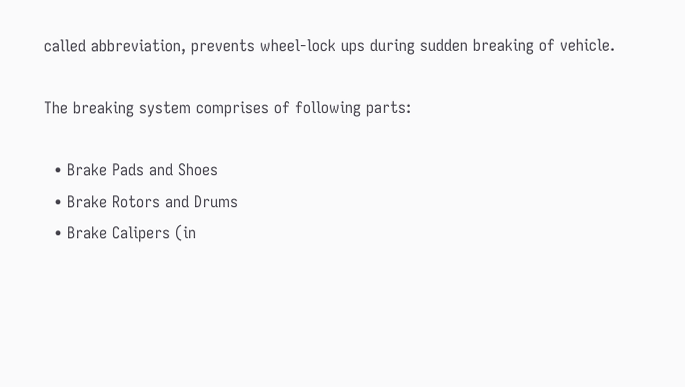called abbreviation, prevents wheel-lock ups during sudden breaking of vehicle.

The breaking system comprises of following parts:

  • Brake Pads and Shoes
  • Brake Rotors and Drums
  • Brake Calipers (in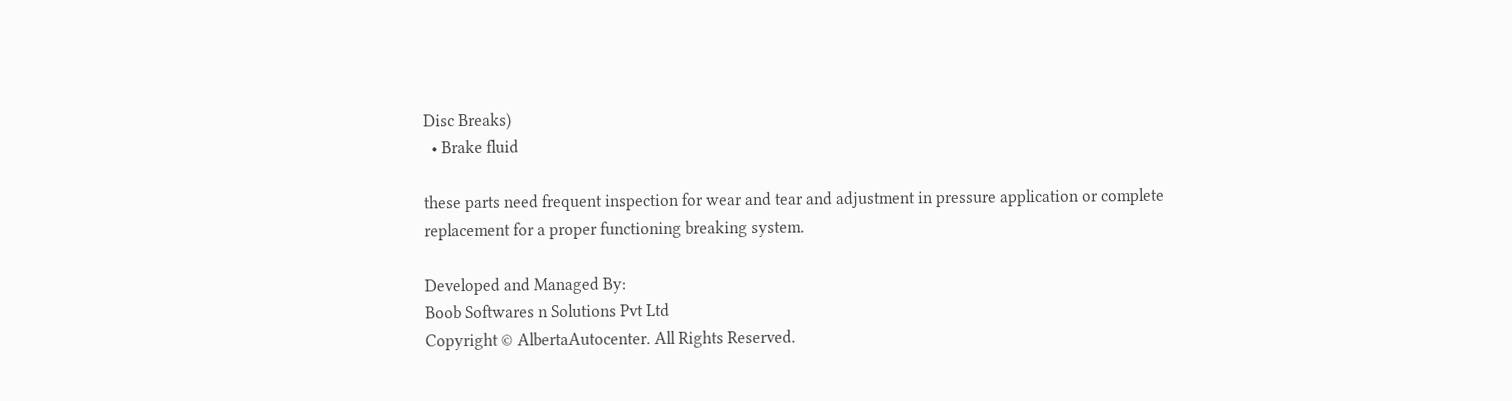Disc Breaks)
  • Brake fluid

these parts need frequent inspection for wear and tear and adjustment in pressure application or complete replacement for a proper functioning breaking system.

Developed and Managed By:
Boob Softwares n Solutions Pvt Ltd
Copyright © AlbertaAutocenter. All Rights Reserved.